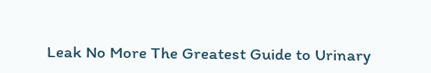Leak No More The Greatest Guide to Urinary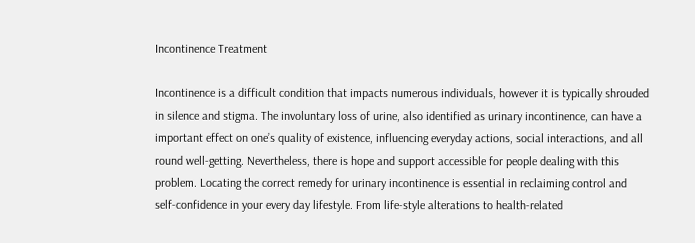Incontinence Treatment

Incontinence is a difficult condition that impacts numerous individuals, however it is typically shrouded in silence and stigma. The involuntary loss of urine, also identified as urinary incontinence, can have a important effect on one’s quality of existence, influencing everyday actions, social interactions, and all round well-getting. Nevertheless, there is hope and support accessible for people dealing with this problem. Locating the correct remedy for urinary incontinence is essential in reclaiming control and self-confidence in your every day lifestyle. From life-style alterations to health-related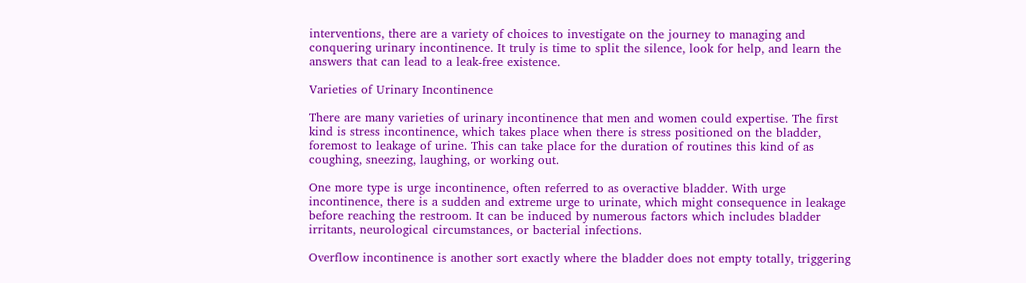interventions, there are a variety of choices to investigate on the journey to managing and conquering urinary incontinence. It truly is time to split the silence, look for help, and learn the answers that can lead to a leak-free existence.

Varieties of Urinary Incontinence

There are many varieties of urinary incontinence that men and women could expertise. The first kind is stress incontinence, which takes place when there is stress positioned on the bladder, foremost to leakage of urine. This can take place for the duration of routines this kind of as coughing, sneezing, laughing, or working out.

One more type is urge incontinence, often referred to as overactive bladder. With urge incontinence, there is a sudden and extreme urge to urinate, which might consequence in leakage before reaching the restroom. It can be induced by numerous factors which includes bladder irritants, neurological circumstances, or bacterial infections.

Overflow incontinence is another sort exactly where the bladder does not empty totally, triggering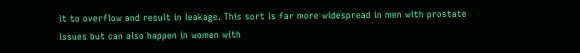it to overflow and result in leakage. This sort is far more widespread in men with prostate issues but can also happen in women with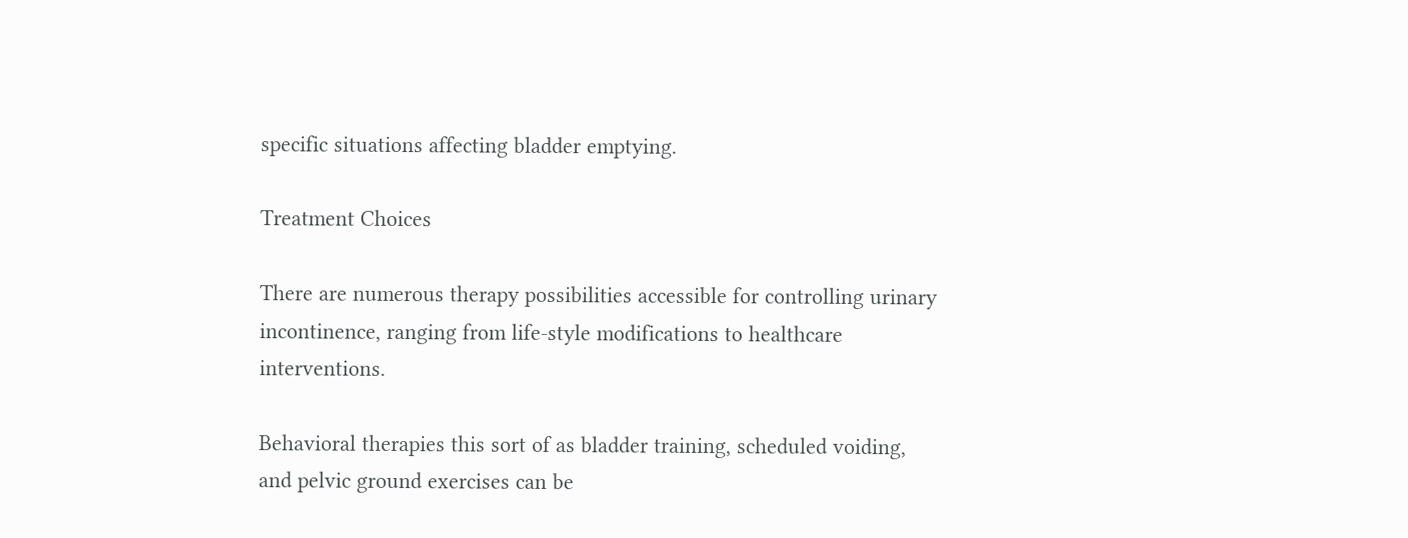specific situations affecting bladder emptying.

Treatment Choices

There are numerous therapy possibilities accessible for controlling urinary incontinence, ranging from life-style modifications to healthcare interventions.

Behavioral therapies this sort of as bladder training, scheduled voiding, and pelvic ground exercises can be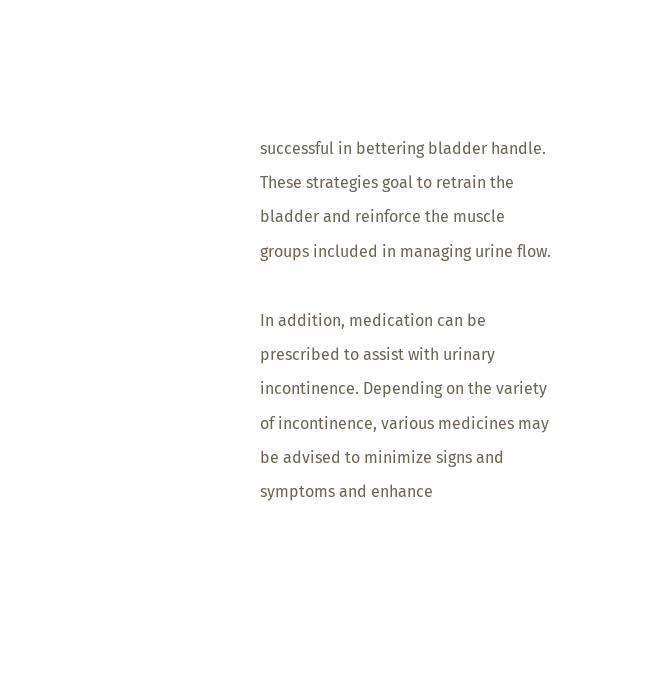successful in bettering bladder handle. These strategies goal to retrain the bladder and reinforce the muscle groups included in managing urine flow.

In addition, medication can be prescribed to assist with urinary incontinence. Depending on the variety of incontinence, various medicines may be advised to minimize signs and symptoms and enhance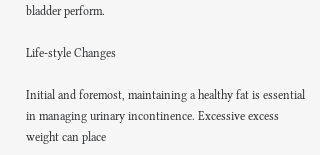bladder perform.

Life-style Changes

Initial and foremost, maintaining a healthy fat is essential in managing urinary incontinence. Excessive excess weight can place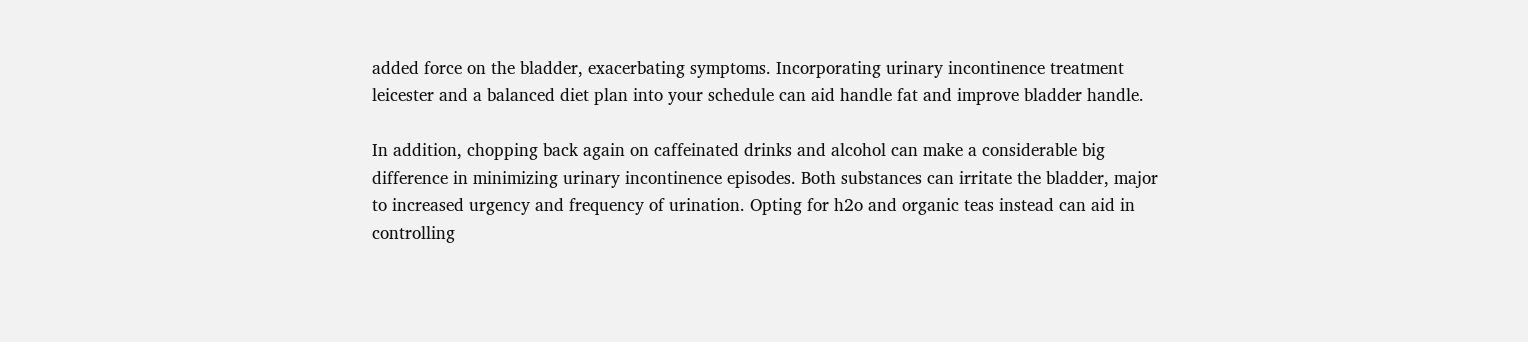added force on the bladder, exacerbating symptoms. Incorporating urinary incontinence treatment leicester and a balanced diet plan into your schedule can aid handle fat and improve bladder handle.

In addition, chopping back again on caffeinated drinks and alcohol can make a considerable big difference in minimizing urinary incontinence episodes. Both substances can irritate the bladder, major to increased urgency and frequency of urination. Opting for h2o and organic teas instead can aid in controlling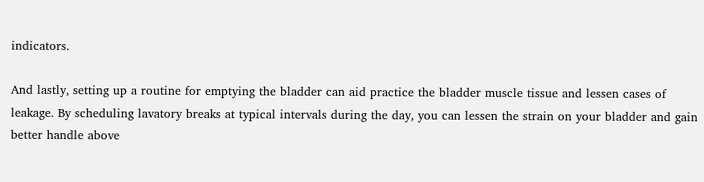indicators.

And lastly, setting up a routine for emptying the bladder can aid practice the bladder muscle tissue and lessen cases of leakage. By scheduling lavatory breaks at typical intervals during the day, you can lessen the strain on your bladder and gain better handle above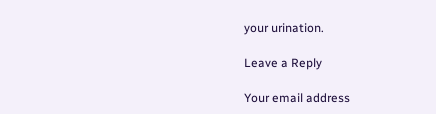your urination.

Leave a Reply

Your email address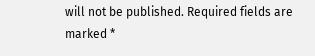will not be published. Required fields are marked *